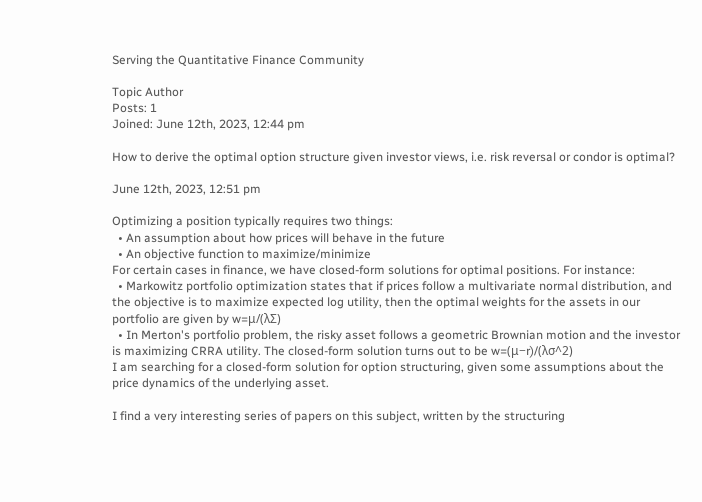Serving the Quantitative Finance Community

Topic Author
Posts: 1
Joined: June 12th, 2023, 12:44 pm

How to derive the optimal option structure given investor views, i.e. risk reversal or condor is optimal?

June 12th, 2023, 12:51 pm

Optimizing a position typically requires two things:
  • An assumption about how prices will behave in the future
  • An objective function to maximize/minimize
For certain cases in finance, we have closed-form solutions for optimal positions. For instance:
  • Markowitz portfolio optimization states that if prices follow a multivariate normal distribution, and the objective is to maximize expected log utility, then the optimal weights for the assets in our portfolio are given by w=μ/(λΣ)
  • In Merton's portfolio problem, the risky asset follows a geometric Brownian motion and the investor is maximizing CRRA utility. The closed-form solution turns out to be w=(μ−r)/(λσ^2)
I am searching for a closed-form solution for option structuring, given some assumptions about the price dynamics of the underlying asset.

I find a very interesting series of papers on this subject, written by the structuring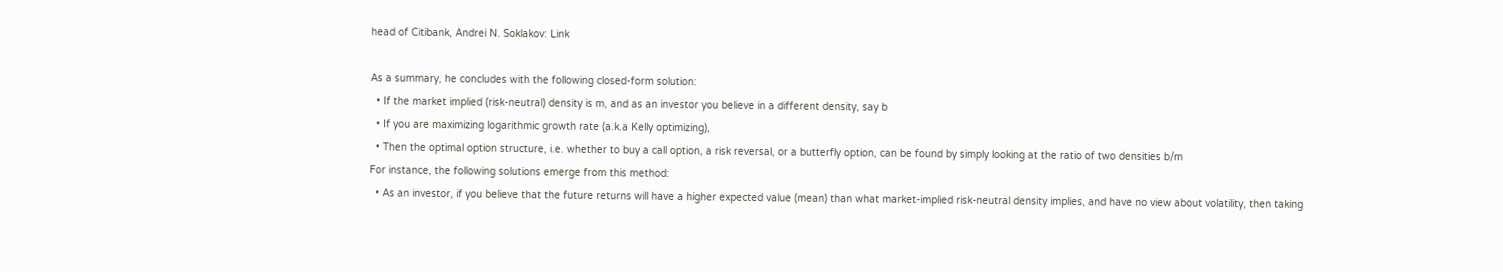head of Citibank, Andrei N. Soklakov: Link

As a summary, he concludes with the following closed-form solution:
  • If the market implied (risk-neutral) density is m, and as an investor you believe in a different density, say b
  • If you are maximizing logarithmic growth rate (a.k.a Kelly optimizing),
  • Then the optimal option structure, i.e. whether to buy a call option, a risk reversal, or a butterfly option, can be found by simply looking at the ratio of two densities b/m
For instance, the following solutions emerge from this method:
  • As an investor, if you believe that the future returns will have a higher expected value (mean) than what market-implied risk-neutral density implies, and have no view about volatility, then taking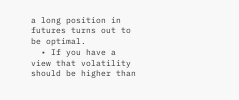a long position in futures turns out to be optimal.
  • If you have a view that volatility should be higher than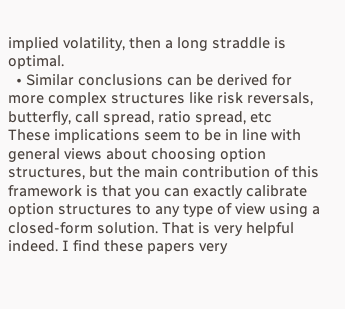implied volatility, then a long straddle is optimal.
  • Similar conclusions can be derived for more complex structures like risk reversals, butterfly, call spread, ratio spread, etc
These implications seem to be in line with general views about choosing option structures, but the main contribution of this framework is that you can exactly calibrate option structures to any type of view using a closed-form solution. That is very helpful indeed. I find these papers very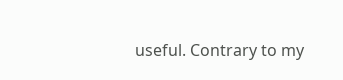useful. Contrary to my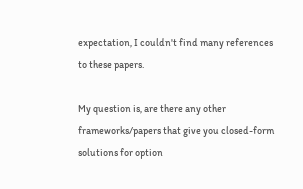expectation, I couldn't find many references to these papers.

My question is, are there any other frameworks/papers that give you closed-form solutions for option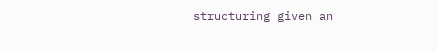structuring given an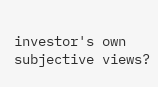investor's own subjective views?